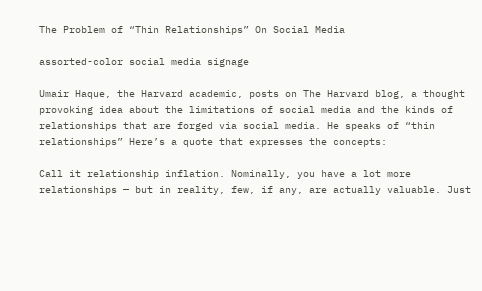The Problem of “Thin Relationships” On Social Media

assorted-color social media signage

Umair Haque, the Harvard academic, posts on The Harvard blog, a thought provoking idea about the limitations of social media and the kinds of relationships that are forged via social media. He speaks of “thin relationships” Here’s a quote that expresses the concepts:

Call it relationship inflation. Nominally, you have a lot more relationships — but in reality, few, if any, are actually valuable. Just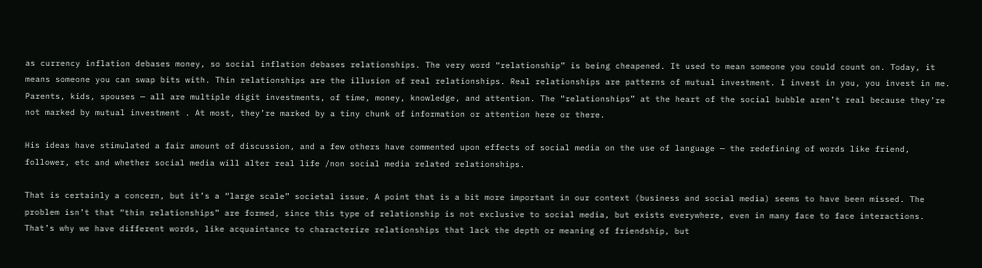as currency inflation debases money, so social inflation debases relationships. The very word “relationship” is being cheapened. It used to mean someone you could count on. Today, it means someone you can swap bits with. Thin relationships are the illusion of real relationships. Real relationships are patterns of mutual investment. I invest in you, you invest in me. Parents, kids, spouses — all are multiple digit investments, of time, money, knowledge, and attention. The “relationships” at the heart of the social bubble aren’t real because they’re not marked by mutual investment . At most, they’re marked by a tiny chunk of information or attention here or there.

His ideas have stimulated a fair amount of discussion, and a few others have commented upon effects of social media on the use of language — the redefining of words like friend, follower, etc and whether social media will alter real life /non social media related relationships.

That is certainly a concern, but it’s a “large scale” societal issue. A point that is a bit more important in our context (business and social media) seems to have been missed. The problem isn’t that “thin relationships” are formed, since this type of relationship is not exclusive to social media, but exists everywhere, even in many face to face interactions. That’s why we have different words, like acquaintance to characterize relationships that lack the depth or meaning of friendship, but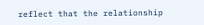reflect that the relationship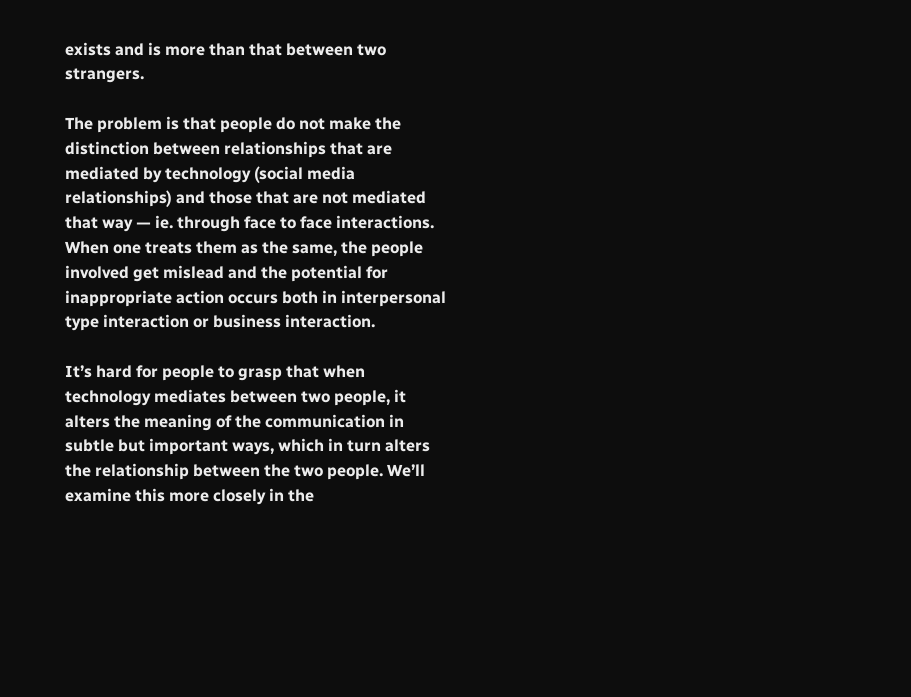exists and is more than that between two strangers.

The problem is that people do not make the distinction between relationships that are mediated by technology (social media relationships) and those that are not mediated that way — ie. through face to face interactions. When one treats them as the same, the people involved get mislead and the potential for inappropriate action occurs both in interpersonal type interaction or business interaction.

It’s hard for people to grasp that when technology mediates between two people, it alters the meaning of the communication in subtle but important ways, which in turn alters the relationship between the two people. We’ll examine this more closely in the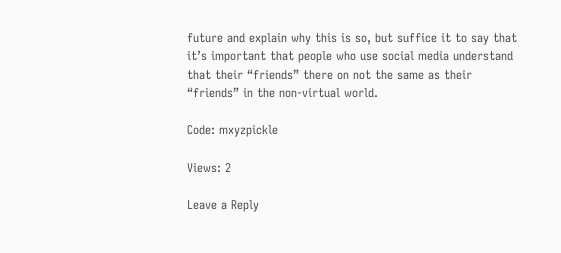future and explain why this is so, but suffice it to say that it’s important that people who use social media understand that their “friends” there on not the same as their “friends” in the non-virtual world.

Code: mxyzpickle

Views: 2

Leave a Reply